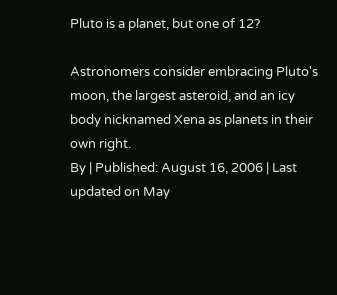Pluto is a planet, but one of 12?

Astronomers consider embracing Pluto's moon, the largest asteroid, and an icy body nicknamed Xena as planets in their own right.
By | Published: August 16, 2006 | Last updated on May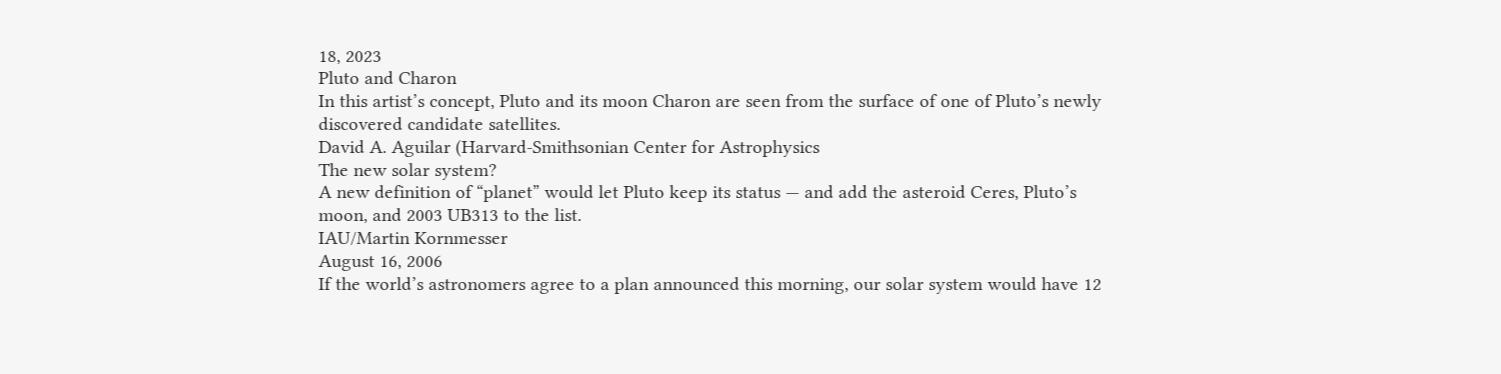18, 2023
Pluto and Charon
In this artist’s concept, Pluto and its moon Charon are seen from the surface of one of Pluto’s newly discovered candidate satellites.
David A. Aguilar (Harvard-Smithsonian Center for Astrophysics
The new solar system?
A new definition of “planet” would let Pluto keep its status — and add the asteroid Ceres, Pluto’s moon, and 2003 UB313 to the list.
IAU/Martin Kornmesser
August 16, 2006
If the world’s astronomers agree to a plan announced this morning, our solar system would have 12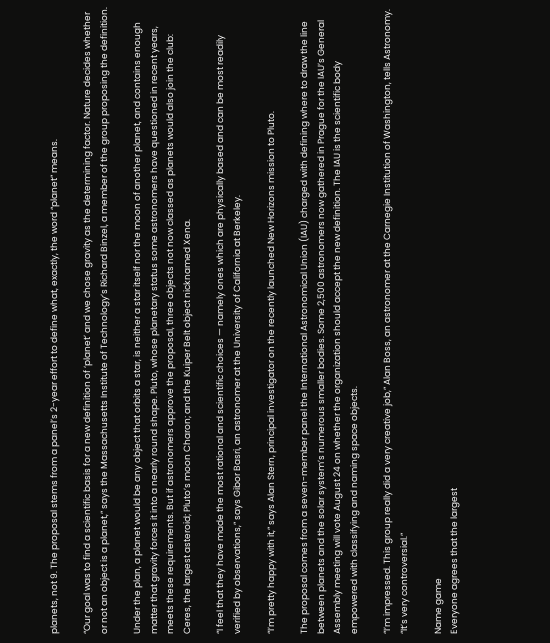planets, not 9. The proposal stems from a panel’s 2-year effort to define what, exactly, the word “planet” means.

“Our goal was to find a scientific basis for a new definition of ‘planet’ and we chose gravity as the determining factor. Nature decides whether or not an object is a planet,” says the Massachusetts Institute of Technology’s Richard Binzel, a member of the group proposing the definition.

Under the plan, a planet would be any object that orbits a star, is neither a star itself nor the moon of another planet, and contains enough matter that gravity forces it into a nearly round shape. Pluto, whose planetary status some astronomers have questioned in recent years, meets these requirements. But if astronomers approve the proposal, three objects not now classed as planets would also join the club: Ceres, the largest asteroid; Pluto’s moon Charon; and the Kuiper Belt object nicknamed Xena.

“I feel that they have made the most rational and scientific choices — namely ones which are physically based and can be most readily verified by observations,” says Gibor Basri, an astronomer at the University of California at Berkeley.

“I’m pretty happy with it,” says Alan Stern, principal investigator on the recently launched New Horizons mission to Pluto.

The proposal comes from a seven-member panel the International Astronomical Union (IAU) charged with defining where to draw the line between planets and the solar system’s numerous smaller bodies. Some 2,500 astronomers now gathered in Prague for the IAU’s General Assembly meeting will vote August 24 on whether the organization should accept the new definition. The IAU is the scientific body empowered with classifying and naming space objects.

“I’m impressed. This group really did a very creative job,” Alan Boss, an astronomer at the Carnegie Institution of Washington, tells Astronomy. “It’s very controversial.”

Name game
Everyone agrees that the largest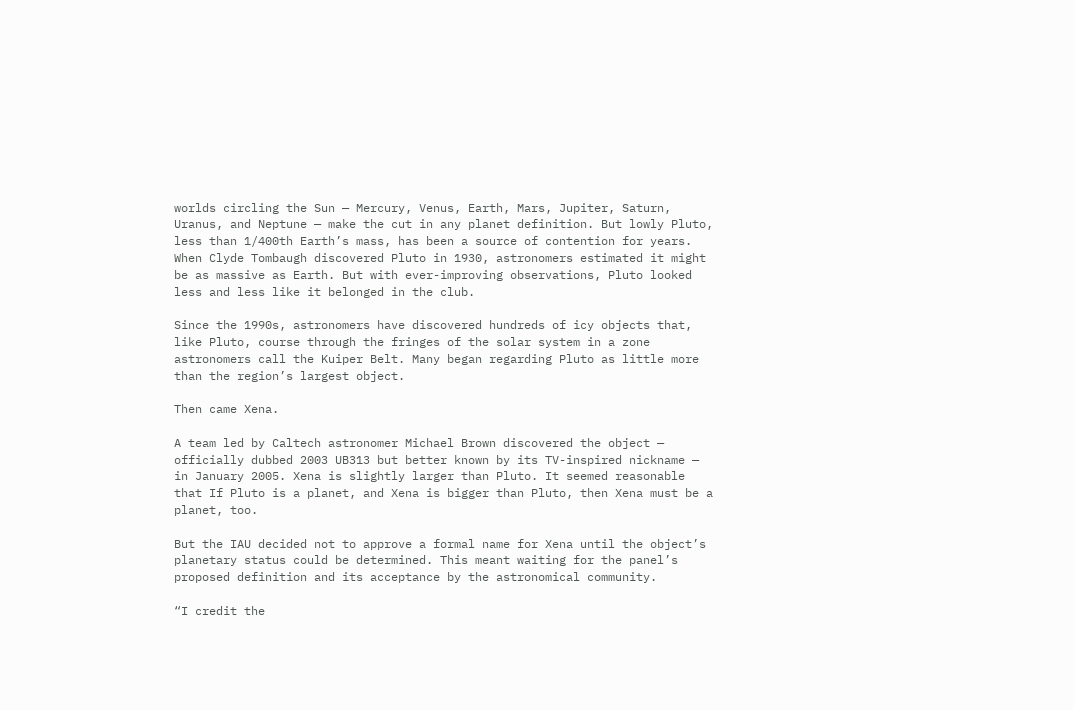worlds circling the Sun — Mercury, Venus, Earth, Mars, Jupiter, Saturn, Uranus, and Neptune — make the cut in any planet definition. But lowly Pluto, less than 1/400th Earth’s mass, has been a source of contention for years. When Clyde Tombaugh discovered Pluto in 1930, astronomers estimated it might be as massive as Earth. But with ever-improving observations, Pluto looked less and less like it belonged in the club.

Since the 1990s, astronomers have discovered hundreds of icy objects that, like Pluto, course through the fringes of the solar system in a zone astronomers call the Kuiper Belt. Many began regarding Pluto as little more than the region’s largest object.

Then came Xena.

A team led by Caltech astronomer Michael Brown discovered the object — officially dubbed 2003 UB313 but better known by its TV-inspired nickname — in January 2005. Xena is slightly larger than Pluto. It seemed reasonable that If Pluto is a planet, and Xena is bigger than Pluto, then Xena must be a planet, too.

But the IAU decided not to approve a formal name for Xena until the object’s planetary status could be determined. This meant waiting for the panel’s proposed definition and its acceptance by the astronomical community.

“I credit the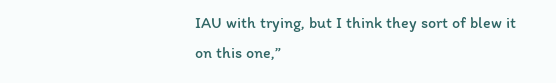IAU with trying, but I think they sort of blew it on this one,”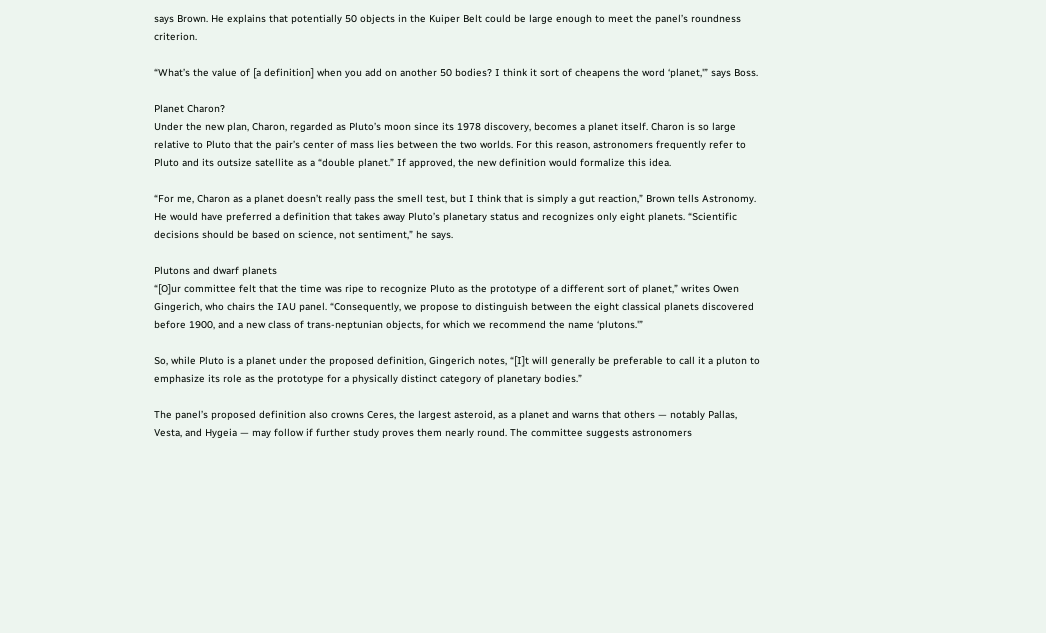says Brown. He explains that potentially 50 objects in the Kuiper Belt could be large enough to meet the panel’s roundness criterion.

“What’s the value of [a definition] when you add on another 50 bodies? I think it sort of cheapens the word ‘planet,'” says Boss.

Planet Charon?
Under the new plan, Charon, regarded as Pluto’s moon since its 1978 discovery, becomes a planet itself. Charon is so large relative to Pluto that the pair’s center of mass lies between the two worlds. For this reason, astronomers frequently refer to Pluto and its outsize satellite as a “double planet.” If approved, the new definition would formalize this idea.

“For me, Charon as a planet doesn’t really pass the smell test, but I think that is simply a gut reaction,” Brown tells Astronomy. He would have preferred a definition that takes away Pluto’s planetary status and recognizes only eight planets. “Scientific decisions should be based on science, not sentiment,” he says.

Plutons and dwarf planets
“[O]ur committee felt that the time was ripe to recognize Pluto as the prototype of a different sort of planet,” writes Owen Gingerich, who chairs the IAU panel. “Consequently, we propose to distinguish between the eight classical planets discovered before 1900, and a new class of trans-neptunian objects, for which we recommend the name ‘plutons.'”

So, while Pluto is a planet under the proposed definition, Gingerich notes, “[I]t will generally be preferable to call it a pluton to emphasize its role as the prototype for a physically distinct category of planetary bodies.”

The panel’s proposed definition also crowns Ceres, the largest asteroid, as a planet and warns that others — notably Pallas, Vesta, and Hygeia — may follow if further study proves them nearly round. The committee suggests astronomers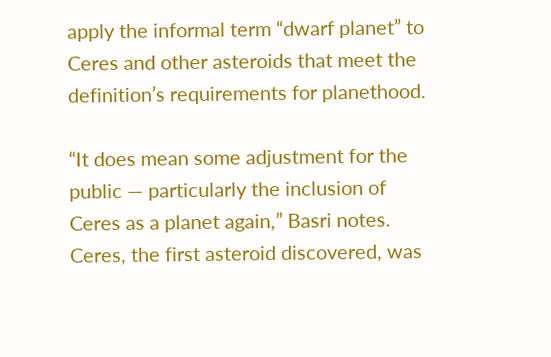apply the informal term “dwarf planet” to Ceres and other asteroids that meet the definition’s requirements for planethood.

“It does mean some adjustment for the public — particularly the inclusion of Ceres as a planet again,” Basri notes. Ceres, the first asteroid discovered, was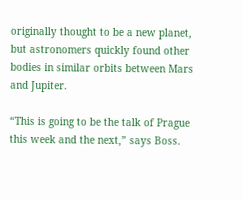originally thought to be a new planet, but astronomers quickly found other bodies in similar orbits between Mars and Jupiter.

“This is going to be the talk of Prague this week and the next,” says Boss.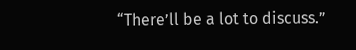“There’ll be a lot to discuss.”